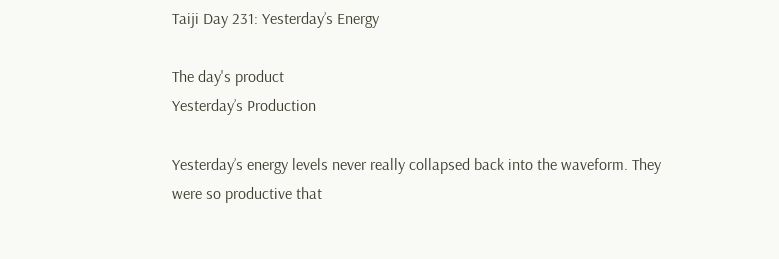Taiji Day 231: Yesterday’s Energy

The day's product
Yesterday’s Production

Yesterday’s energy levels never really collapsed back into the waveform. They were so productive that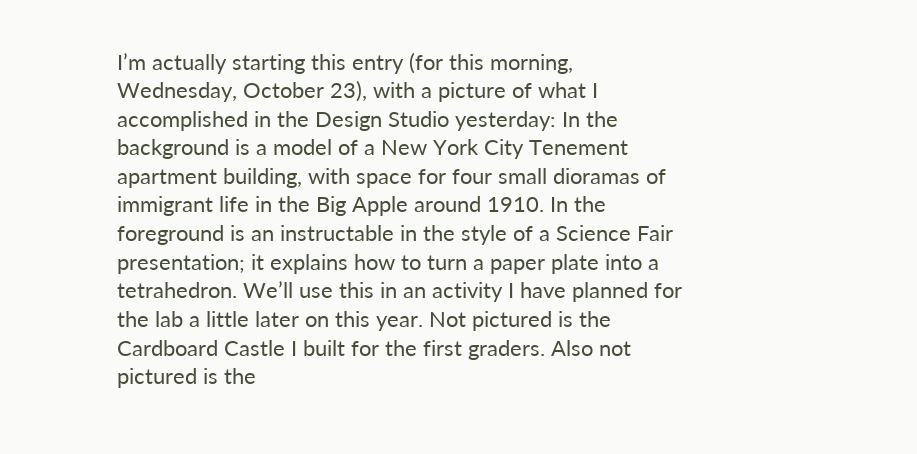I’m actually starting this entry (for this morning, Wednesday, October 23), with a picture of what I accomplished in the Design Studio yesterday: In the background is a model of a New York City Tenement apartment building, with space for four small dioramas of immigrant life in the Big Apple around 1910. In the foreground is an instructable in the style of a Science Fair presentation; it explains how to turn a paper plate into a tetrahedron. We’ll use this in an activity I have planned for the lab a little later on this year. Not pictured is the Cardboard Castle I built for the first graders. Also not pictured is the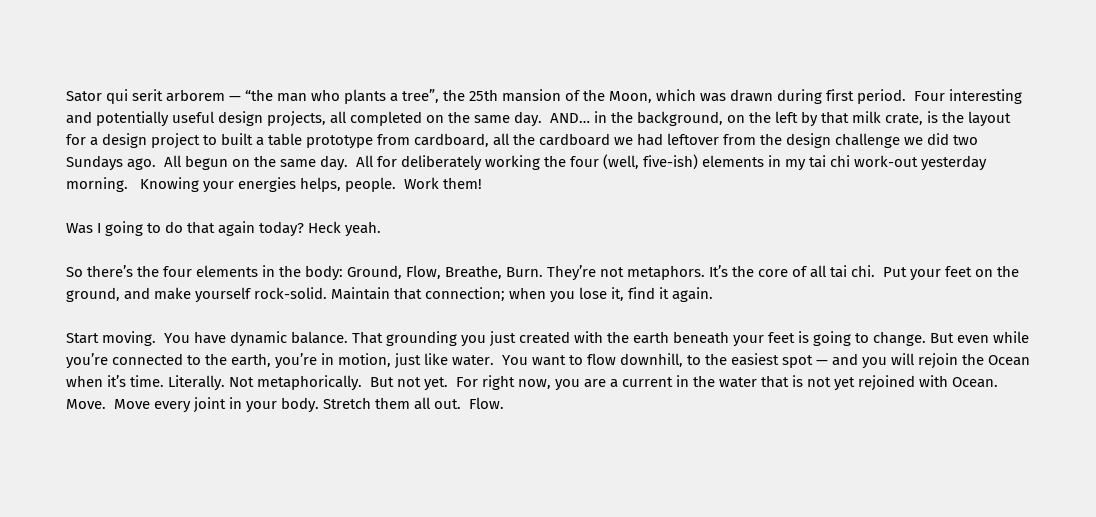Sator qui serit arborem — “the man who plants a tree”, the 25th mansion of the Moon, which was drawn during first period.  Four interesting and potentially useful design projects, all completed on the same day.  AND… in the background, on the left by that milk crate, is the layout for a design project to built a table prototype from cardboard, all the cardboard we had leftover from the design challenge we did two Sundays ago.  All begun on the same day.  All for deliberately working the four (well, five-ish) elements in my tai chi work-out yesterday morning.   Knowing your energies helps, people.  Work them!

Was I going to do that again today? Heck yeah.

So there’s the four elements in the body: Ground, Flow, Breathe, Burn. They’re not metaphors. It’s the core of all tai chi.  Put your feet on the ground, and make yourself rock-solid. Maintain that connection; when you lose it, find it again.

Start moving.  You have dynamic balance. That grounding you just created with the earth beneath your feet is going to change. But even while you’re connected to the earth, you’re in motion, just like water.  You want to flow downhill, to the easiest spot — and you will rejoin the Ocean when it’s time. Literally. Not metaphorically.  But not yet.  For right now, you are a current in the water that is not yet rejoined with Ocean.  Move.  Move every joint in your body. Stretch them all out.  Flow.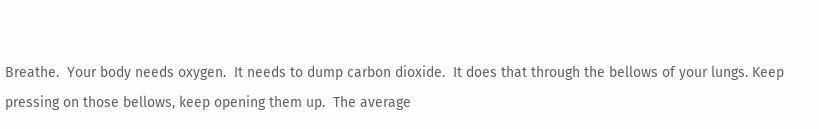Breathe.  Your body needs oxygen.  It needs to dump carbon dioxide.  It does that through the bellows of your lungs. Keep pressing on those bellows, keep opening them up.  The average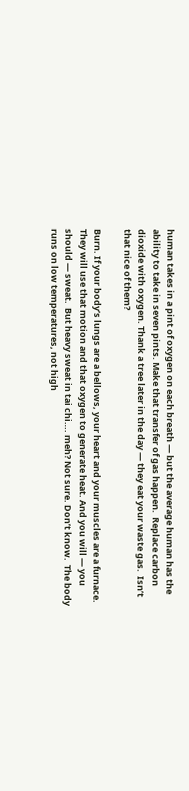human takes in a pint of oxygen on each breath — but the average human has the ability to take in seven pints. Make that transfer of gas happen.  Replace carbon dioxide with oxygen. Thank a tree later in the day — they eat your waste gas.  Isn’t that nice of them?

Burn. If your body’s lungs are a bellows, your heart and your muscles are a furnace. They will use that motion and that oxygen to generate heat. And you will — you should — sweat.  But heavy sweat in tai chi…. meh? Not sure. Don’t know.  The body runs on low temperatures, not high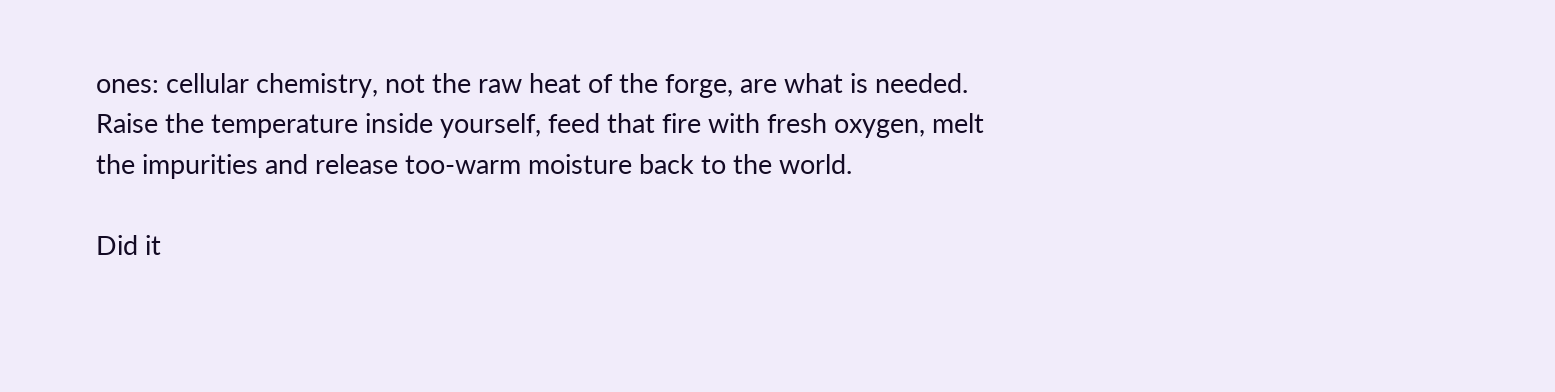ones: cellular chemistry, not the raw heat of the forge, are what is needed.  Raise the temperature inside yourself, feed that fire with fresh oxygen, melt the impurities and release too-warm moisture back to the world.

Did it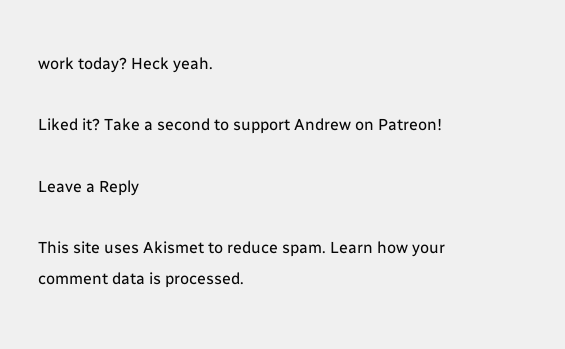work today? Heck yeah.

Liked it? Take a second to support Andrew on Patreon!

Leave a Reply

This site uses Akismet to reduce spam. Learn how your comment data is processed.